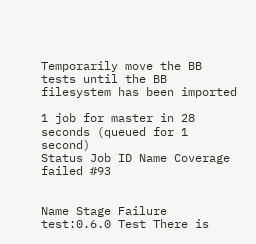Temporarily move the BB tests until the BB filesystem has been imported

1 job for master in 28 seconds (queued for 1 second)
Status Job ID Name Coverage
failed #93


Name Stage Failure
test:0.6.0 Test There is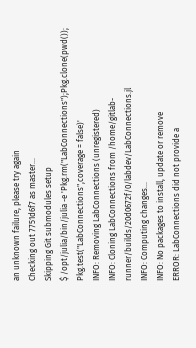an unknown failure, please try again
Checking out 7751d6f7 as master...
Skipping Git submodules setup
$ /opt/julia/bin/julia -e 'Pkg.rm("LabConnections");Pkg.clone(pwd()); Pkg.test("LabConnections",coverage = false)'
INFO: Removing LabConnections (unregistered)
INFO: Cloning LabConnections from /home/gitlab-runner/builds/20d0672f/0/labdev/LabConnections.jl
INFO: Computing changes...
INFO: No packages to install, update or remove
ERROR: LabConnections did not provide a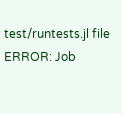test/runtests.jl file
ERROR: Job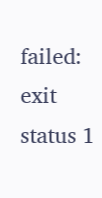failed: exit status 1